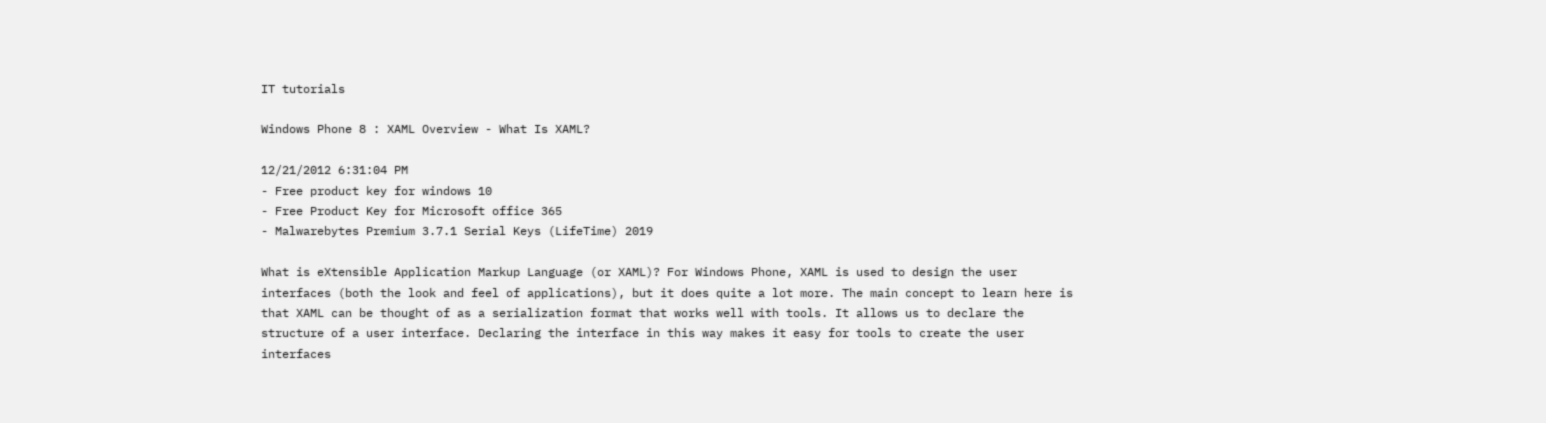IT tutorials

Windows Phone 8 : XAML Overview - What Is XAML?

12/21/2012 6:31:04 PM
- Free product key for windows 10
- Free Product Key for Microsoft office 365
- Malwarebytes Premium 3.7.1 Serial Keys (LifeTime) 2019

What is eXtensible Application Markup Language (or XAML)? For Windows Phone, XAML is used to design the user interfaces (both the look and feel of applications), but it does quite a lot more. The main concept to learn here is that XAML can be thought of as a serialization format that works well with tools. It allows us to declare the structure of a user interface. Declaring the interface in this way makes it easy for tools to create the user interfaces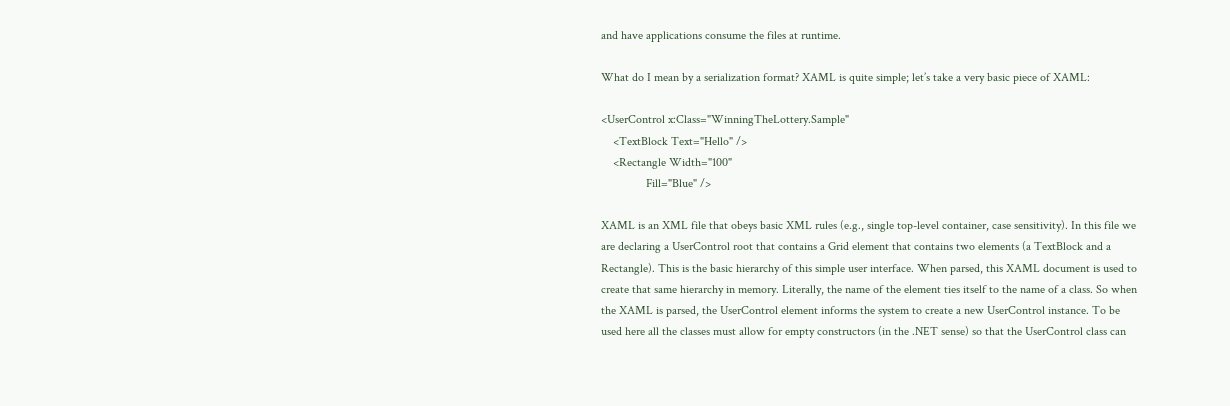and have applications consume the files at runtime.

What do I mean by a serialization format? XAML is quite simple; let’s take a very basic piece of XAML:

<UserControl x:Class="WinningTheLottery.Sample"
    <TextBlock Text="Hello" />
    <Rectangle Width="100"
               Fill="Blue" />

XAML is an XML file that obeys basic XML rules (e.g., single top-level container, case sensitivity). In this file we are declaring a UserControl root that contains a Grid element that contains two elements (a TextBlock and a Rectangle). This is the basic hierarchy of this simple user interface. When parsed, this XAML document is used to create that same hierarchy in memory. Literally, the name of the element ties itself to the name of a class. So when the XAML is parsed, the UserControl element informs the system to create a new UserControl instance. To be used here all the classes must allow for empty constructors (in the .NET sense) so that the UserControl class can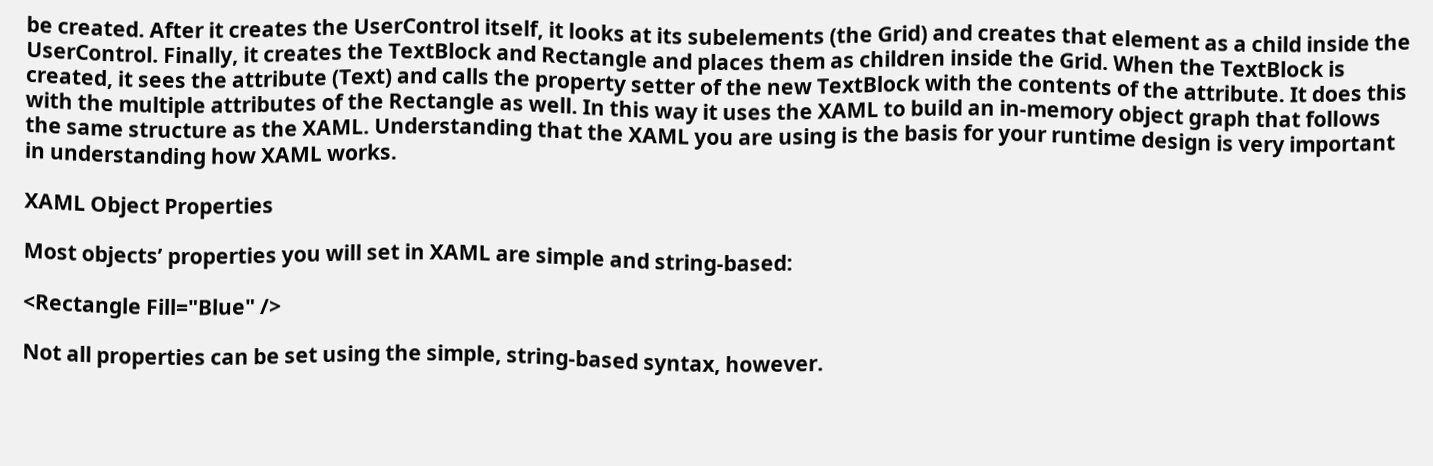be created. After it creates the UserControl itself, it looks at its subelements (the Grid) and creates that element as a child inside the UserControl. Finally, it creates the TextBlock and Rectangle and places them as children inside the Grid. When the TextBlock is created, it sees the attribute (Text) and calls the property setter of the new TextBlock with the contents of the attribute. It does this with the multiple attributes of the Rectangle as well. In this way it uses the XAML to build an in-memory object graph that follows the same structure as the XAML. Understanding that the XAML you are using is the basis for your runtime design is very important in understanding how XAML works.

XAML Object Properties

Most objects’ properties you will set in XAML are simple and string-based:

<Rectangle Fill="Blue" />

Not all properties can be set using the simple, string-based syntax, however.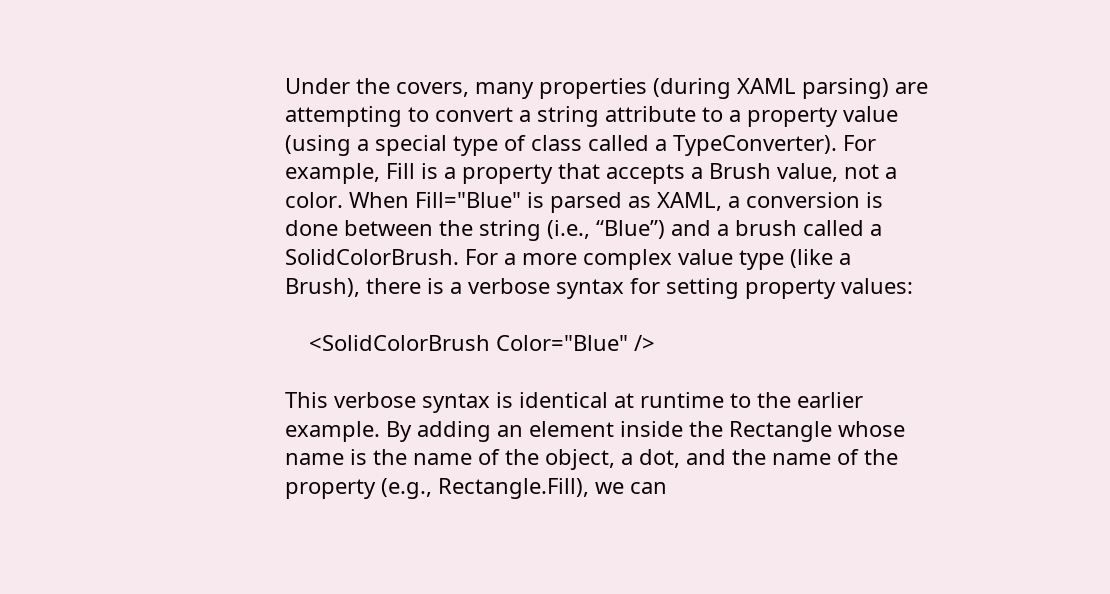Under the covers, many properties (during XAML parsing) are attempting to convert a string attribute to a property value (using a special type of class called a TypeConverter). For example, Fill is a property that accepts a Brush value, not a color. When Fill="Blue" is parsed as XAML, a conversion is done between the string (i.e., “Blue”) and a brush called a SolidColorBrush. For a more complex value type (like a Brush), there is a verbose syntax for setting property values:

    <SolidColorBrush Color="Blue" />

This verbose syntax is identical at runtime to the earlier example. By adding an element inside the Rectangle whose name is the name of the object, a dot, and the name of the property (e.g., Rectangle.Fill), we can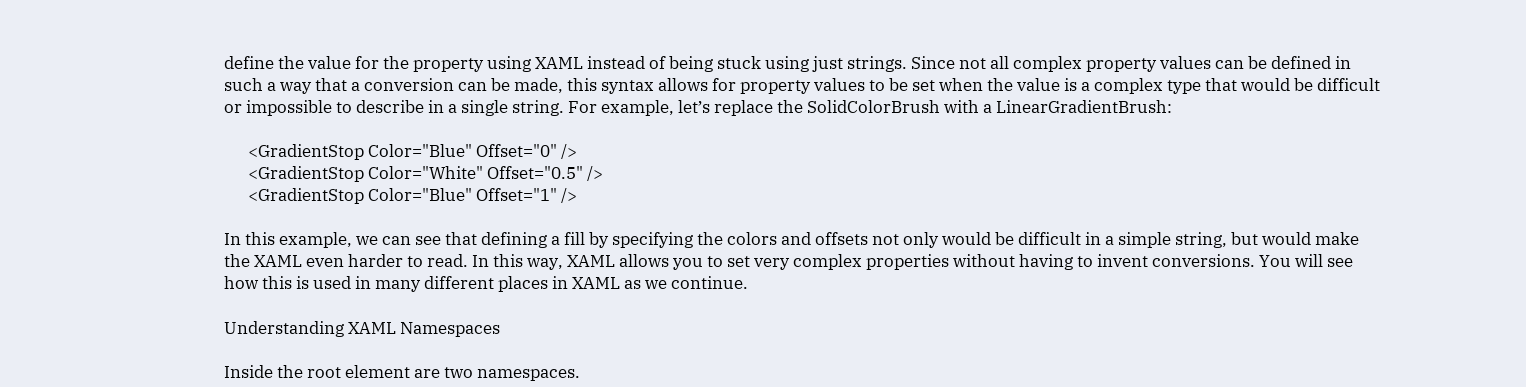define the value for the property using XAML instead of being stuck using just strings. Since not all complex property values can be defined in such a way that a conversion can be made, this syntax allows for property values to be set when the value is a complex type that would be difficult or impossible to describe in a single string. For example, let’s replace the SolidColorBrush with a LinearGradientBrush:

      <GradientStop Color="Blue" Offset="0" />
      <GradientStop Color="White" Offset="0.5" />
      <GradientStop Color="Blue" Offset="1" />

In this example, we can see that defining a fill by specifying the colors and offsets not only would be difficult in a simple string, but would make the XAML even harder to read. In this way, XAML allows you to set very complex properties without having to invent conversions. You will see how this is used in many different places in XAML as we continue.

Understanding XAML Namespaces

Inside the root element are two namespaces.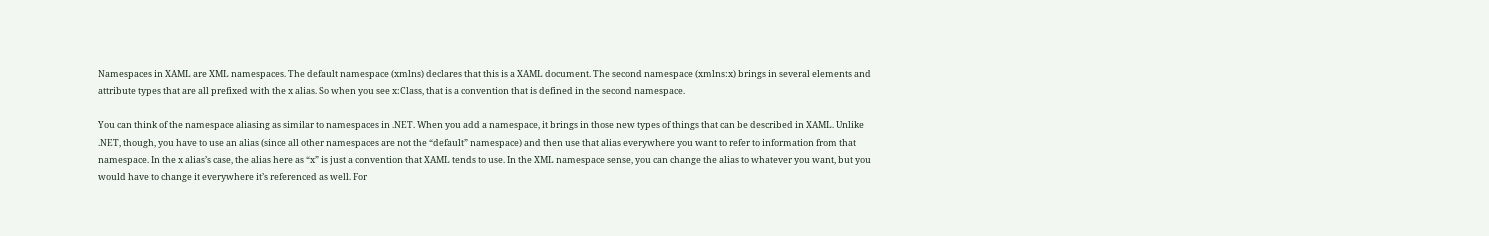Namespaces in XAML are XML namespaces. The default namespace (xmlns) declares that this is a XAML document. The second namespace (xmlns:x) brings in several elements and attribute types that are all prefixed with the x alias. So when you see x:Class, that is a convention that is defined in the second namespace.

You can think of the namespace aliasing as similar to namespaces in .NET. When you add a namespace, it brings in those new types of things that can be described in XAML. Unlike .NET, though, you have to use an alias (since all other namespaces are not the “default” namespace) and then use that alias everywhere you want to refer to information from that namespace. In the x alias’s case, the alias here as “x” is just a convention that XAML tends to use. In the XML namespace sense, you can change the alias to whatever you want, but you would have to change it everywhere it’s referenced as well. For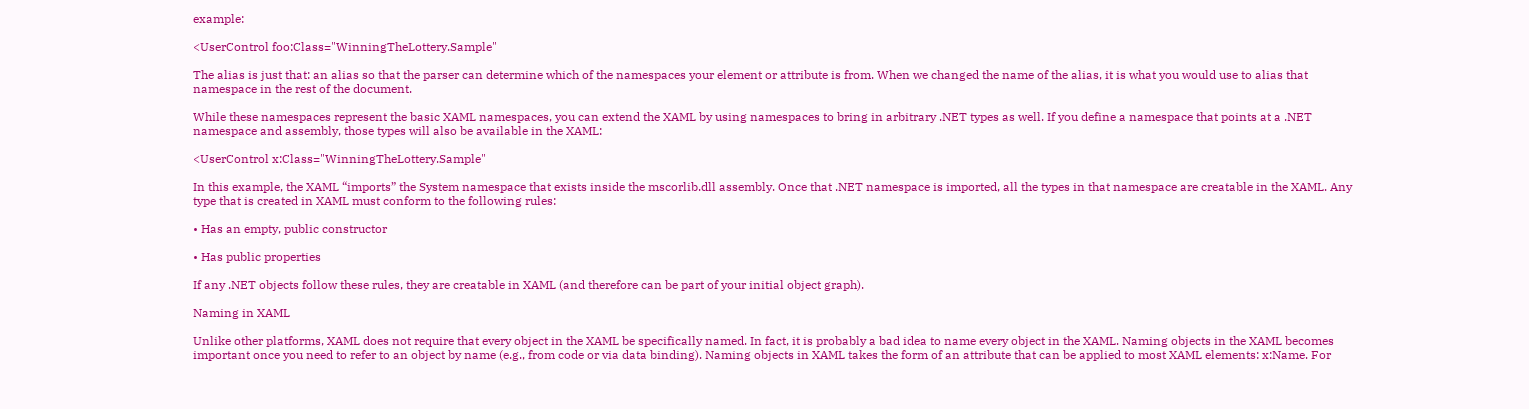example:

<UserControl foo:Class="WinningTheLottery.Sample"

The alias is just that: an alias so that the parser can determine which of the namespaces your element or attribute is from. When we changed the name of the alias, it is what you would use to alias that namespace in the rest of the document.

While these namespaces represent the basic XAML namespaces, you can extend the XAML by using namespaces to bring in arbitrary .NET types as well. If you define a namespace that points at a .NET namespace and assembly, those types will also be available in the XAML:

<UserControl x:Class="WinningTheLottery.Sample"

In this example, the XAML “imports” the System namespace that exists inside the mscorlib.dll assembly. Once that .NET namespace is imported, all the types in that namespace are creatable in the XAML. Any type that is created in XAML must conform to the following rules:

• Has an empty, public constructor

• Has public properties

If any .NET objects follow these rules, they are creatable in XAML (and therefore can be part of your initial object graph).

Naming in XAML

Unlike other platforms, XAML does not require that every object in the XAML be specifically named. In fact, it is probably a bad idea to name every object in the XAML. Naming objects in the XAML becomes important once you need to refer to an object by name (e.g., from code or via data binding). Naming objects in XAML takes the form of an attribute that can be applied to most XAML elements: x:Name. For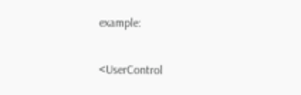example:

<UserControl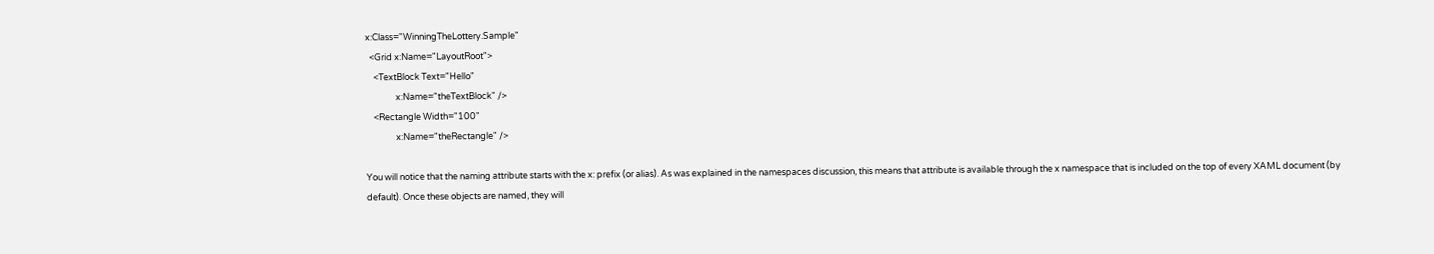x:Class="WinningTheLottery.Sample"
  <Grid x:Name="LayoutRoot">
    <TextBlock Text="Hello"
               x:Name="theTextBlock" />
    <Rectangle Width="100"
               x:Name="theRectangle" />

You will notice that the naming attribute starts with the x: prefix (or alias). As was explained in the namespaces discussion, this means that attribute is available through the x namespace that is included on the top of every XAML document (by default). Once these objects are named, they will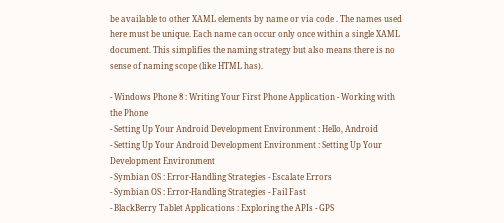be available to other XAML elements by name or via code . The names used here must be unique. Each name can occur only once within a single XAML document. This simplifies the naming strategy but also means there is no sense of naming scope (like HTML has).

- Windows Phone 8 : Writing Your First Phone Application - Working with the Phone
- Setting Up Your Android Development Environment : Hello, Android
- Setting Up Your Android Development Environment : Setting Up Your Development Environment
- Symbian OS : Error-Handling Strategies - Escalate Errors
- Symbian OS : Error-Handling Strategies - Fail Fast
- BlackBerry Tablet Applications : Exploring the APIs - GPS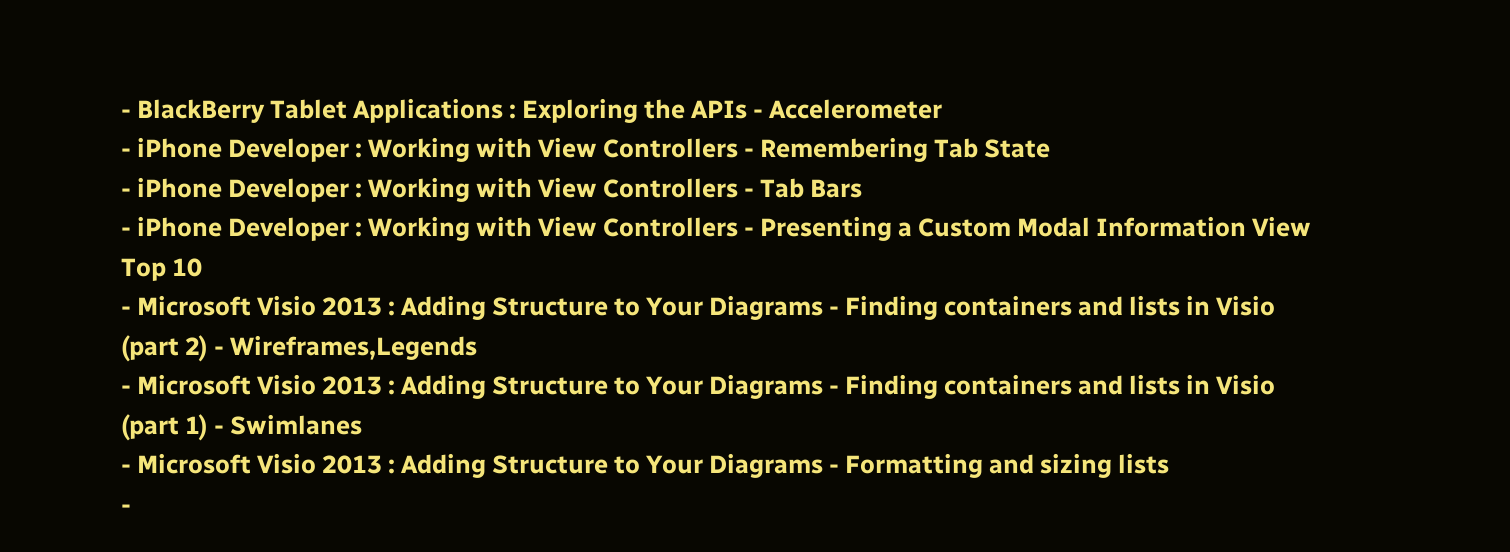- BlackBerry Tablet Applications : Exploring the APIs - Accelerometer
- iPhone Developer : Working with View Controllers - Remembering Tab State
- iPhone Developer : Working with View Controllers - Tab Bars
- iPhone Developer : Working with View Controllers - Presenting a Custom Modal Information View
Top 10
- Microsoft Visio 2013 : Adding Structure to Your Diagrams - Finding containers and lists in Visio (part 2) - Wireframes,Legends
- Microsoft Visio 2013 : Adding Structure to Your Diagrams - Finding containers and lists in Visio (part 1) - Swimlanes
- Microsoft Visio 2013 : Adding Structure to Your Diagrams - Formatting and sizing lists
-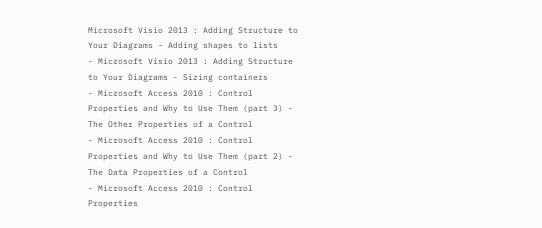Microsoft Visio 2013 : Adding Structure to Your Diagrams - Adding shapes to lists
- Microsoft Visio 2013 : Adding Structure to Your Diagrams - Sizing containers
- Microsoft Access 2010 : Control Properties and Why to Use Them (part 3) - The Other Properties of a Control
- Microsoft Access 2010 : Control Properties and Why to Use Them (part 2) - The Data Properties of a Control
- Microsoft Access 2010 : Control Properties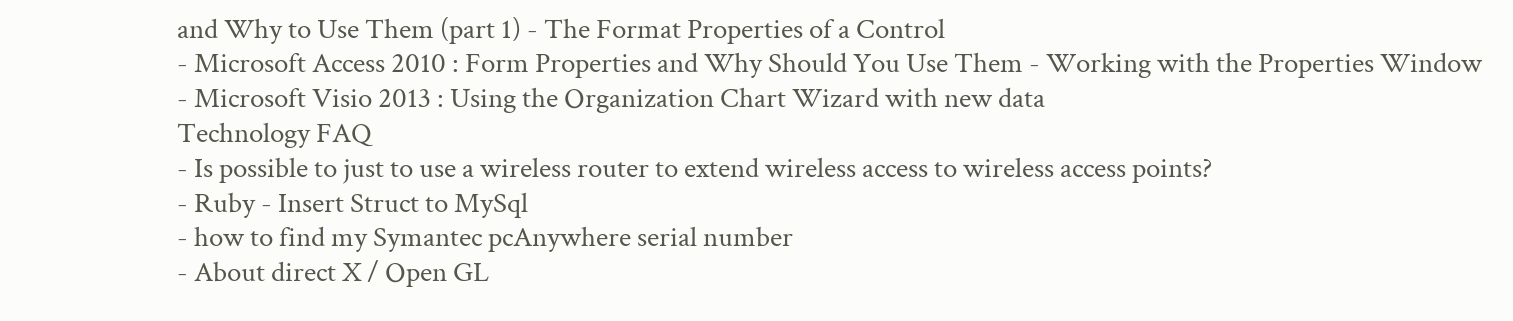and Why to Use Them (part 1) - The Format Properties of a Control
- Microsoft Access 2010 : Form Properties and Why Should You Use Them - Working with the Properties Window
- Microsoft Visio 2013 : Using the Organization Chart Wizard with new data
Technology FAQ
- Is possible to just to use a wireless router to extend wireless access to wireless access points?
- Ruby - Insert Struct to MySql
- how to find my Symantec pcAnywhere serial number
- About direct X / Open GL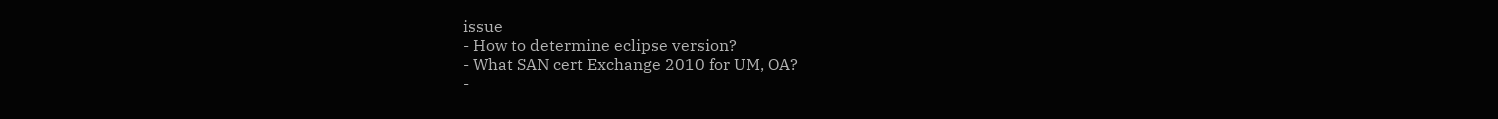issue
- How to determine eclipse version?
- What SAN cert Exchange 2010 for UM, OA?
-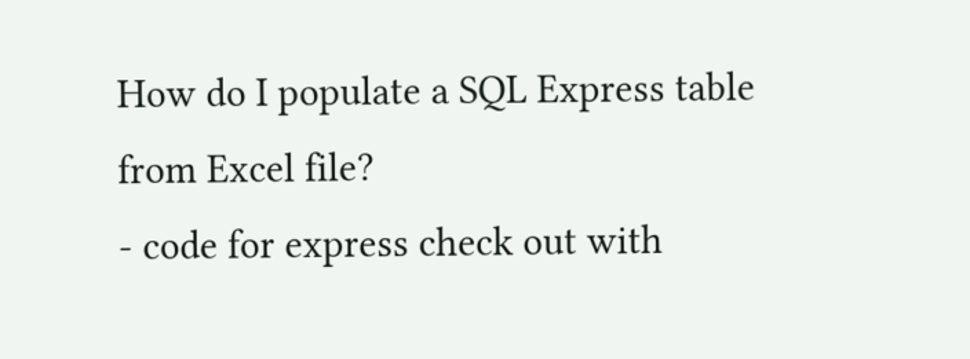How do I populate a SQL Express table from Excel file?
- code for express check out with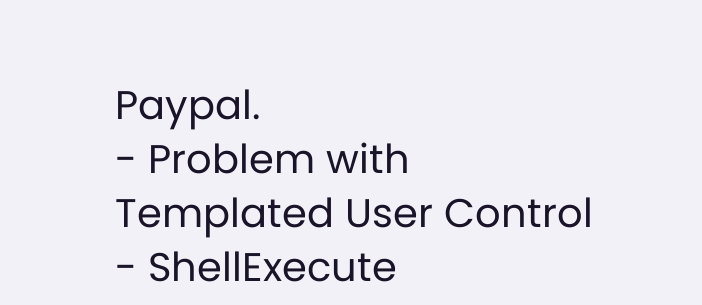Paypal.
- Problem with Templated User Control
- ShellExecute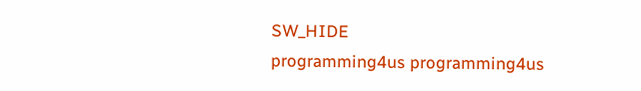SW_HIDE
programming4us programming4us